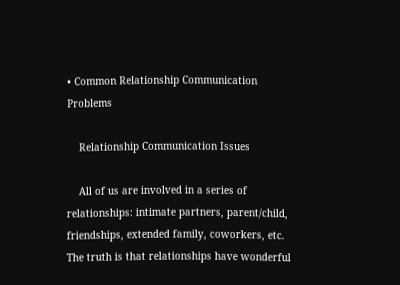• Common Relationship Communication Problems

    Relationship Communication Issues

    All of us are involved in a series of relationships: intimate partners, parent/child, friendships, extended family, coworkers, etc. The truth is that relationships have wonderful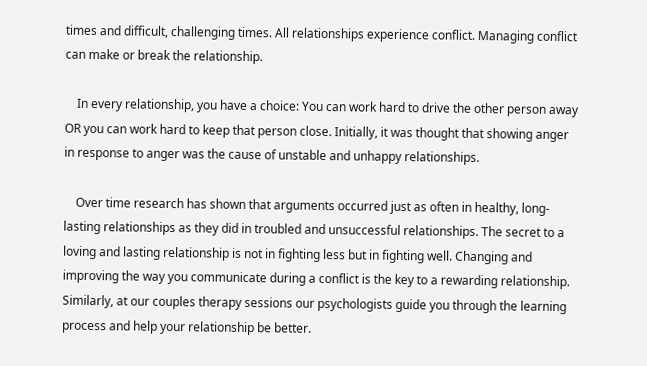times and difficult, challenging times. All relationships experience conflict. Managing conflict can make or break the relationship.

    In every relationship, you have a choice: You can work hard to drive the other person away OR you can work hard to keep that person close. Initially, it was thought that showing anger in response to anger was the cause of unstable and unhappy relationships.

    Over time research has shown that arguments occurred just as often in healthy, long-lasting relationships as they did in troubled and unsuccessful relationships. The secret to a loving and lasting relationship is not in fighting less but in fighting well. Changing and improving the way you communicate during a conflict is the key to a rewarding relationship. Similarly, at our couples therapy sessions our psychologists guide you through the learning process and help your relationship be better.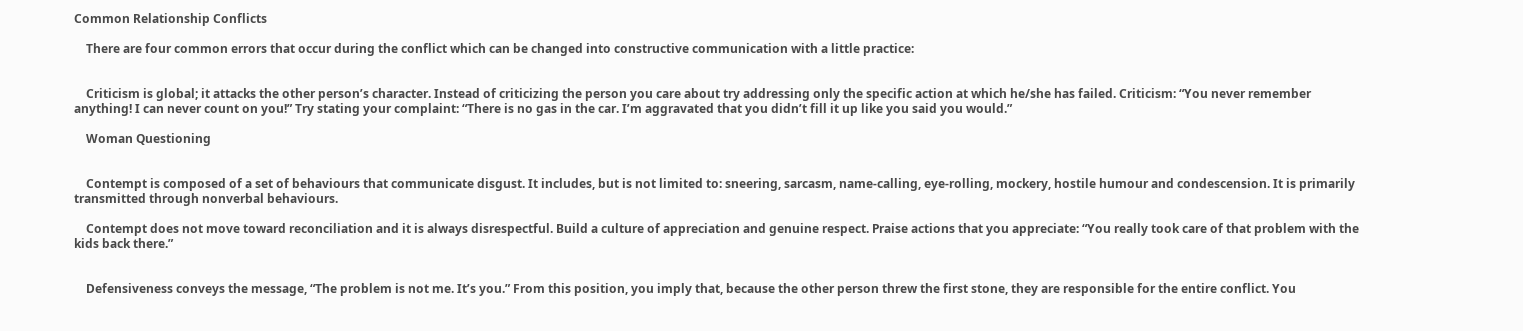Common Relationship Conflicts

    There are four common errors that occur during the conflict which can be changed into constructive communication with a little practice:


    Criticism is global; it attacks the other person’s character. Instead of criticizing the person you care about try addressing only the specific action at which he/she has failed. Criticism: “You never remember anything! I can never count on you!” Try stating your complaint: “There is no gas in the car. I’m aggravated that you didn’t fill it up like you said you would.”

    Woman Questioning


    Contempt is composed of a set of behaviours that communicate disgust. It includes, but is not limited to: sneering, sarcasm, name-calling, eye-rolling, mockery, hostile humour and condescension. It is primarily transmitted through nonverbal behaviours.

    Contempt does not move toward reconciliation and it is always disrespectful. Build a culture of appreciation and genuine respect. Praise actions that you appreciate: “You really took care of that problem with the kids back there.”


    Defensiveness conveys the message, “The problem is not me. It’s you.” From this position, you imply that, because the other person threw the first stone, they are responsible for the entire conflict. You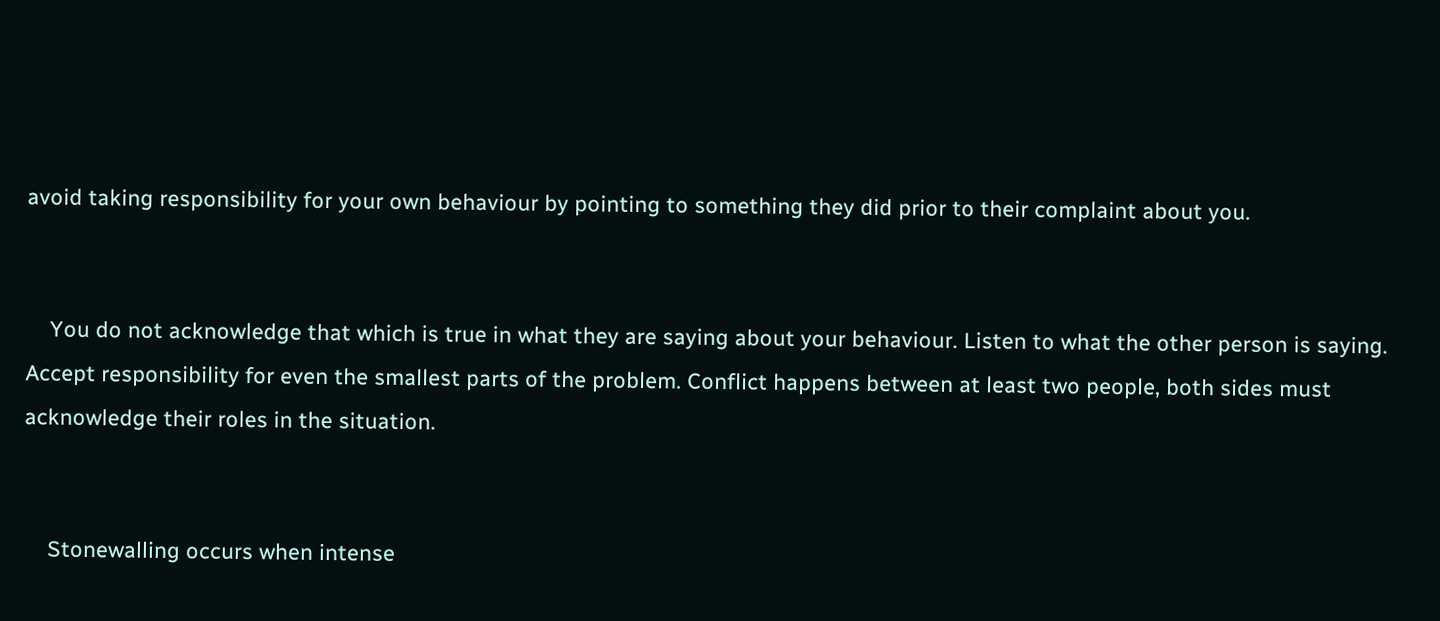avoid taking responsibility for your own behaviour by pointing to something they did prior to their complaint about you.


    You do not acknowledge that which is true in what they are saying about your behaviour. Listen to what the other person is saying. Accept responsibility for even the smallest parts of the problem. Conflict happens between at least two people, both sides must acknowledge their roles in the situation.


    Stonewalling occurs when intense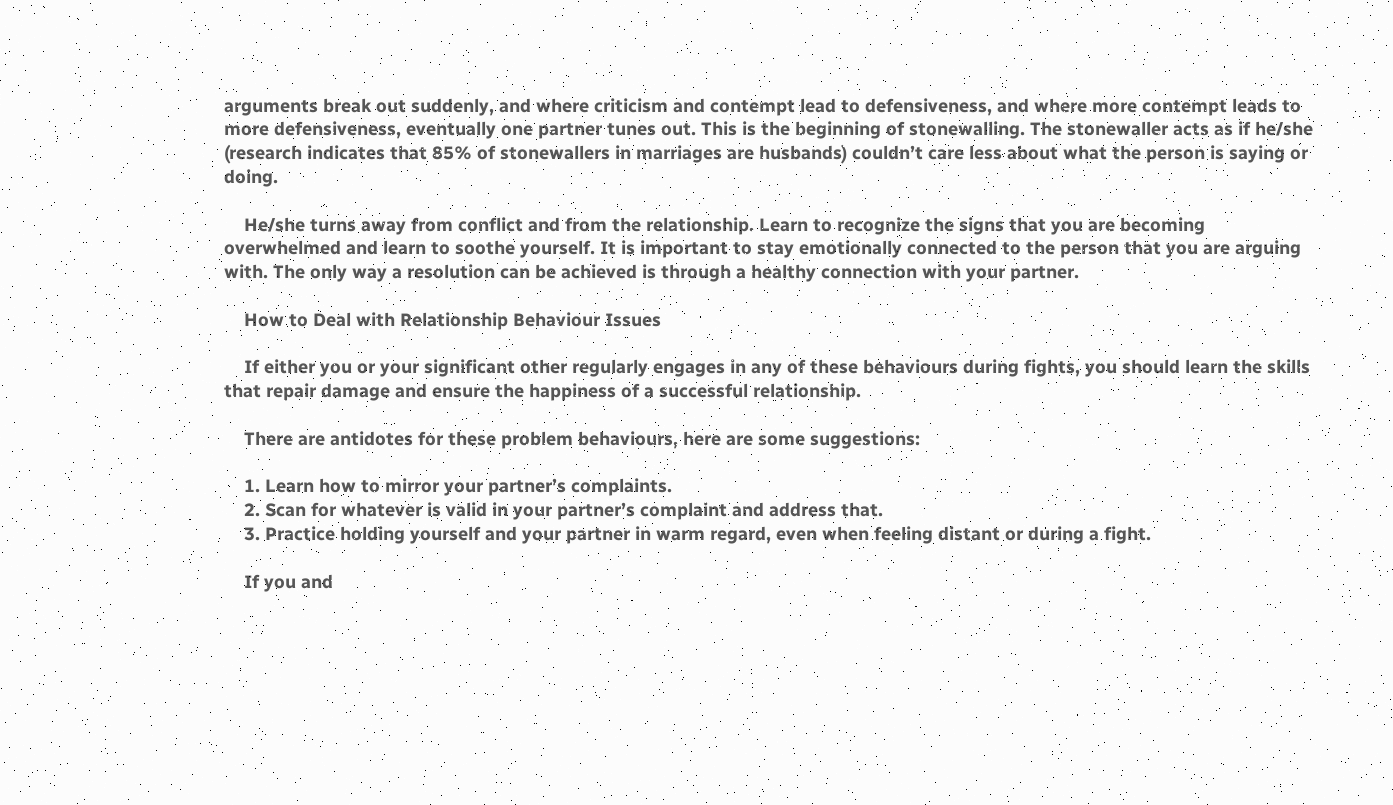arguments break out suddenly, and where criticism and contempt lead to defensiveness, and where more contempt leads to more defensiveness, eventually one partner tunes out. This is the beginning of stonewalling. The stonewaller acts as if he/she (research indicates that 85% of stonewallers in marriages are husbands) couldn’t care less about what the person is saying or doing.

    He/she turns away from conflict and from the relationship. Learn to recognize the signs that you are becoming overwhelmed and learn to soothe yourself. It is important to stay emotionally connected to the person that you are arguing with. The only way a resolution can be achieved is through a healthy connection with your partner.

    How to Deal with Relationship Behaviour Issues

    If either you or your significant other regularly engages in any of these behaviours during fights, you should learn the skills that repair damage and ensure the happiness of a successful relationship.

    There are antidotes for these problem behaviours, here are some suggestions:

    1. Learn how to mirror your partner’s complaints.
    2. Scan for whatever is valid in your partner’s complaint and address that.
    3. Practice holding yourself and your partner in warm regard, even when feeling distant or during a fight.

    If you and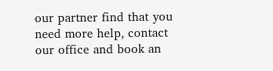our partner find that you need more help, contact our office and book an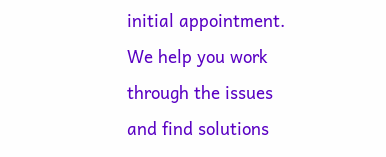initial appointment. We help you work through the issues and find solutions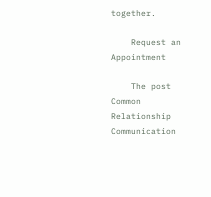together.

    Request an Appointment

    The post Common Relationship Communication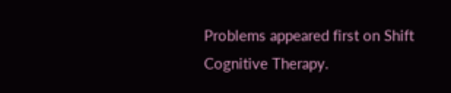Problems appeared first on Shift Cognitive Therapy.